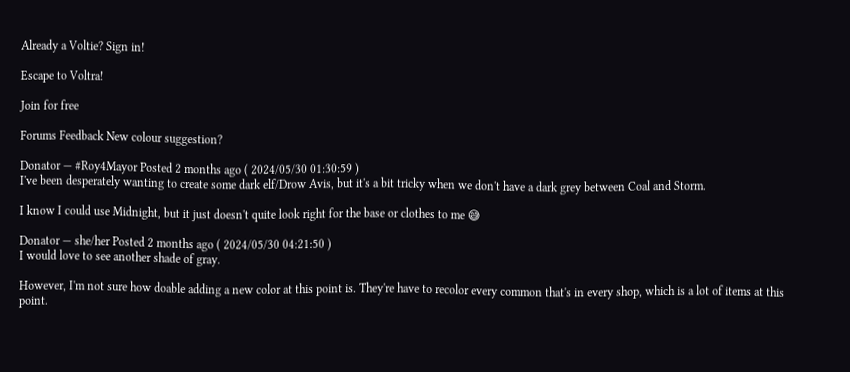Already a Voltie? Sign in!

Escape to Voltra!

Join for free

Forums Feedback New colour suggestion?

Donator — #Roy4Mayor Posted 2 months ago ( 2024/05/30 01:30:59 )
I've been desperately wanting to create some dark elf/Drow Avis, but it's a bit tricky when we don't have a dark grey between Coal and Storm.

I know I could use Midnight, but it just doesn't quite look right for the base or clothes to me 😅

Donator — she/her Posted 2 months ago ( 2024/05/30 04:21:50 )
I would love to see another shade of gray.

However, I'm not sure how doable adding a new color at this point is. They're have to recolor every common that's in every shop, which is a lot of items at this point.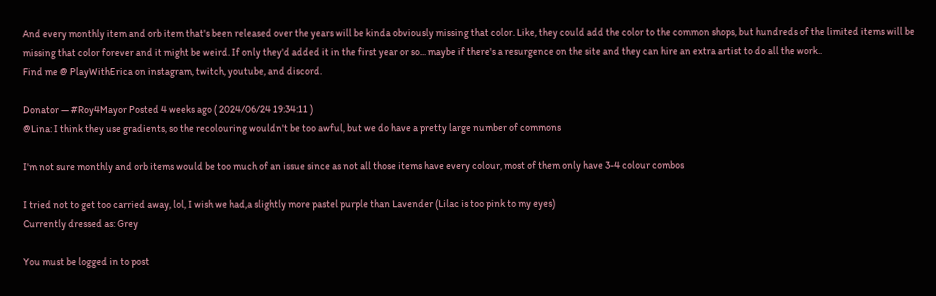And every monthly item and orb item that's been released over the years will be kinda obviously missing that color. Like, they could add the color to the common shops, but hundreds of the limited items will be missing that color forever and it might be weird. If only they'd added it in the first year or so... maybe if there's a resurgence on the site and they can hire an extra artist to do all the work..
Find me @ PlayWithErica on instagram, twitch, youtube, and discord.

Donator — #Roy4Mayor Posted 4 weeks ago ( 2024/06/24 19:34:11 )
@Lina: I think they use gradients, so the recolouring wouldn't be too awful, but we do have a pretty large number of commons

I'm not sure monthly and orb items would be too much of an issue since as not all those items have every colour, most of them only have 3-4 colour combos

I tried not to get too carried away, lol, I wish we had,a slightly more pastel purple than Lavender (Lilac is too pink to my eyes)
Currently dressed as: Grey

You must be logged in to post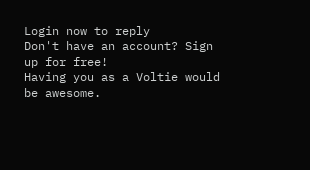Login now to reply
Don't have an account? Sign up for free!
Having you as a Voltie would be awesome.